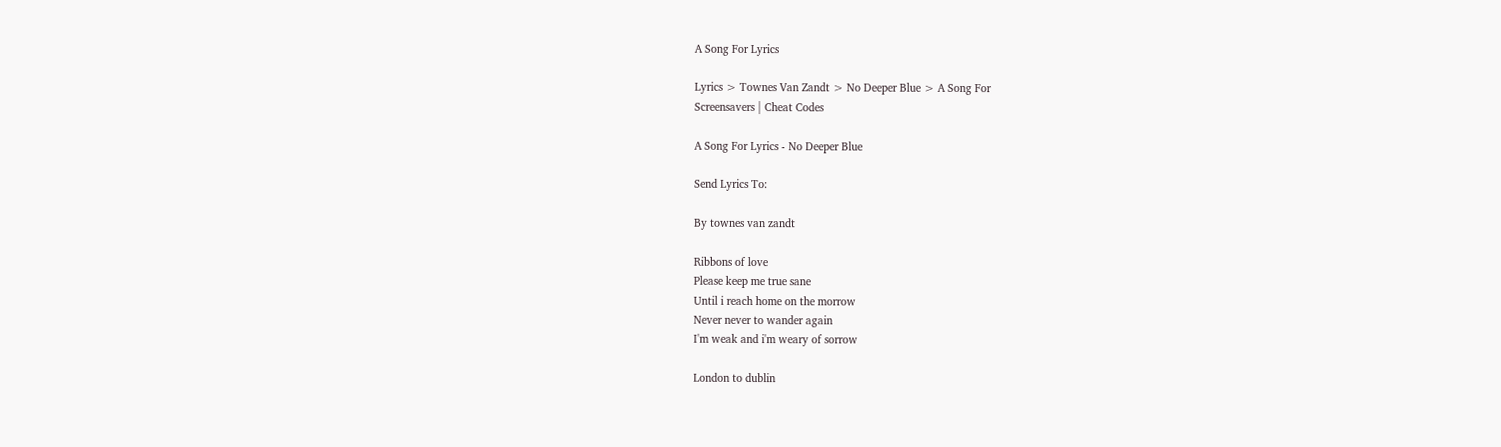A Song For Lyrics

Lyrics > Townes Van Zandt > No Deeper Blue > A Song For
Screensavers | Cheat Codes

A Song For Lyrics - No Deeper Blue

Send Lyrics To:

By townes van zandt

Ribbons of love
Please keep me true sane
Until i reach home on the morrow
Never never to wander again
I'm weak and i'm weary of sorrow

London to dublin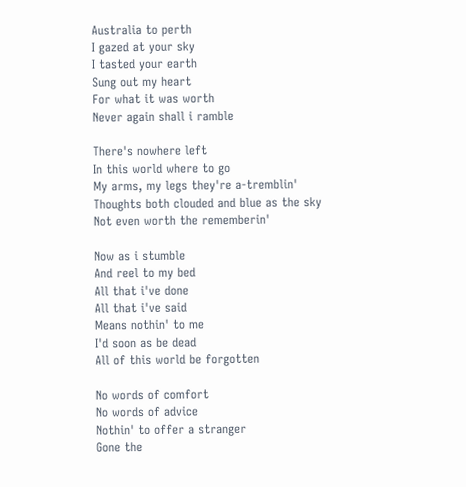Australia to perth
I gazed at your sky
I tasted your earth
Sung out my heart
For what it was worth
Never again shall i ramble

There's nowhere left
In this world where to go
My arms, my legs they're a-tremblin'
Thoughts both clouded and blue as the sky
Not even worth the rememberin'

Now as i stumble
And reel to my bed
All that i've done
All that i've said
Means nothin' to me
I'd soon as be dead
All of this world be forgotten

No words of comfort
No words of advice
Nothin' to offer a stranger
Gone the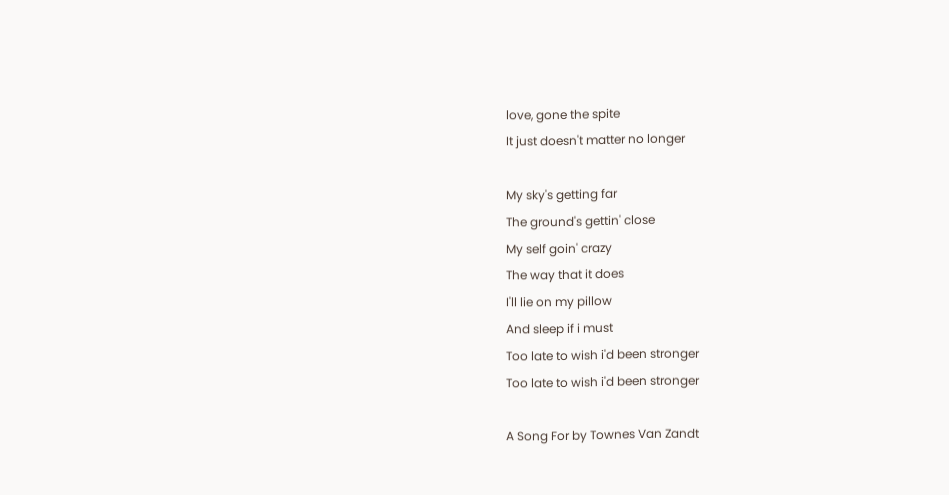love, gone the spite
It just doesn't matter no longer

My sky's getting far
The ground's gettin' close
My self goin' crazy
The way that it does
I'll lie on my pillow
And sleep if i must
Too late to wish i'd been stronger
Too late to wish i'd been stronger

A Song For by Townes Van Zandt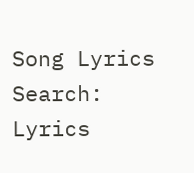Song Lyrics Search:
Lyrics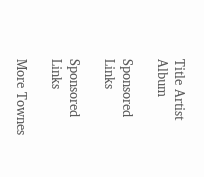Title Artist Album

Sponsored Links

Sponsored Links

More Townes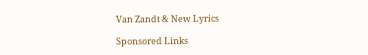Van Zandt & New Lyrics

Sponsored Links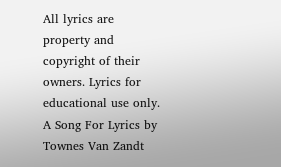All lyrics are property and copyright of their owners. Lyrics for educational use only.
A Song For Lyrics by Townes Van Zandt